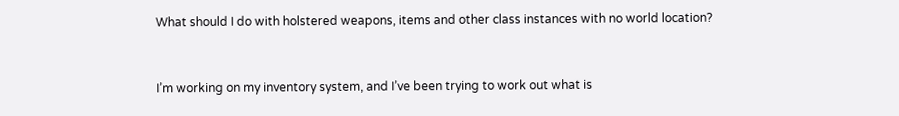What should I do with holstered weapons, items and other class instances with no world location?


I’m working on my inventory system, and I’ve been trying to work out what is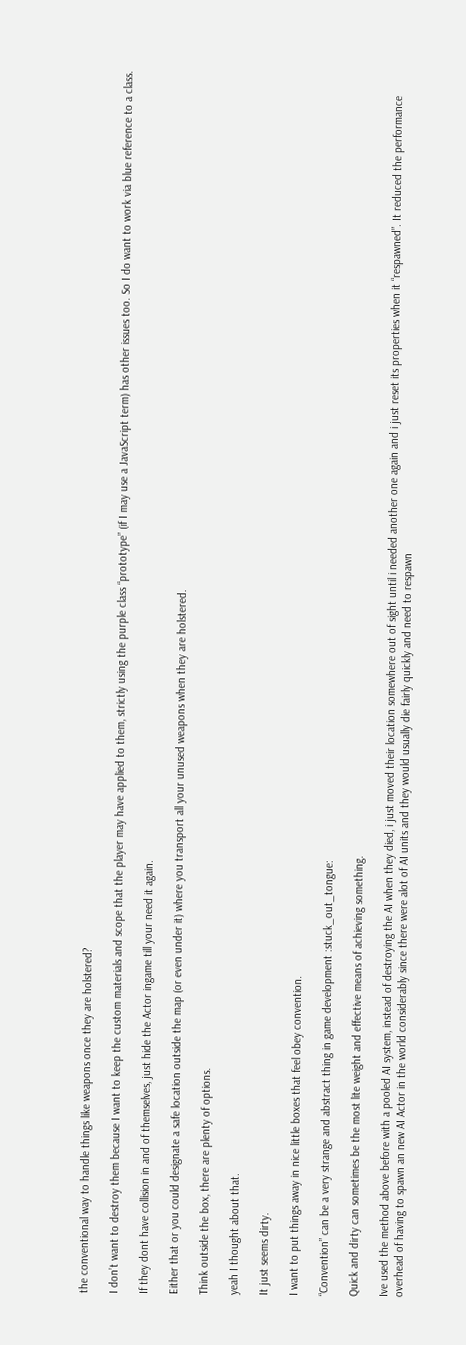the conventional way to handle things like weapons once they are holstered?

I don’t want to destroy them because I want to keep the custom materials and scope that the player may have applied to them, strictly using the purple class “prototype” (if I may use a JavaScript term) has other issues too. So I do want to work via blue reference to a class.

If they dont have collision in and of themselves, just hide the Actor ingame till your need it again.

Either that or you could designate a safe location outside the map (or even under it) where you transport all your unused weapons when they are holstered.

Think outside the box, there are plenty of options.

yeah I thought about that.

It just seems dirty.

I want to put things away in nice little boxes that feel obey convention.

“Convention” can be a very strange and abstract thing in game development :stuck_out_tongue:

Quick and dirty can sometimes be the most lite weight and effective means of achieving something.

Ive used the method above before with a pooled AI system, instead of destroying the AI when they died, i just moved their location somewhere out of sight until i needed another one again and i just reset its properties when it “respawned”. It reduced the performance overhead of having to spawn an new AI Actor in the world considerably since there were alot of AI units and they would usually die fairly quickly and need to respawn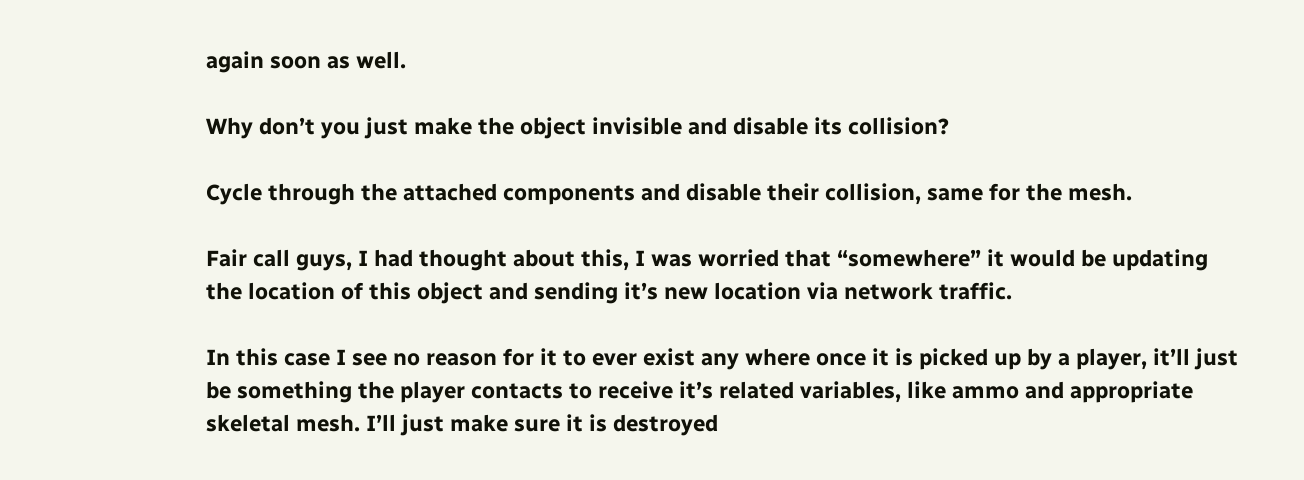again soon as well.

Why don’t you just make the object invisible and disable its collision?

Cycle through the attached components and disable their collision, same for the mesh.

Fair call guys, I had thought about this, I was worried that “somewhere” it would be updating the location of this object and sending it’s new location via network traffic.

In this case I see no reason for it to ever exist any where once it is picked up by a player, it’ll just be something the player contacts to receive it’s related variables, like ammo and appropriate skeletal mesh. I’ll just make sure it is destroyed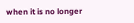when it is no longer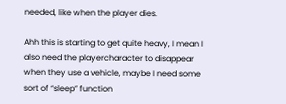needed, like when the player dies.

Ahh this is starting to get quite heavy, I mean I also need the playercharacter to disappear when they use a vehicle, maybe I need some sort of “sleep” function